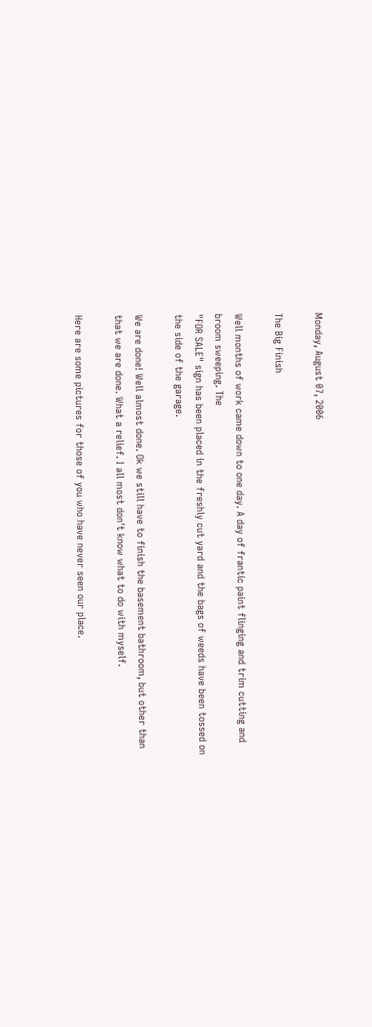Monday, August 07, 2006

The Big Finish

Well months of work came down to one day. A day of frantic paint flinging and trim cutting and broom sweeping. The
"FOR SALE" sign has been placed in the freshly cut yard and the bags of weeds have been tossed on the side of the garage.

We are done! Well almost done. Ok we still have to finish the basement bathroom, but other than that we are done. What a relief. I all most don't know what to do with myself.

Here are some pictures for those of you who have never seen our place.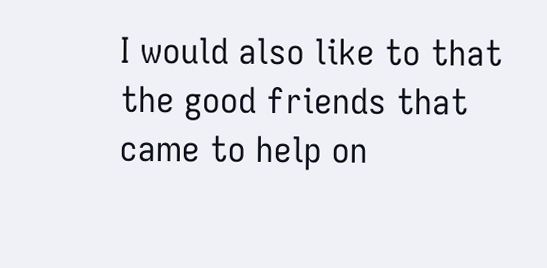I would also like to that the good friends that came to help on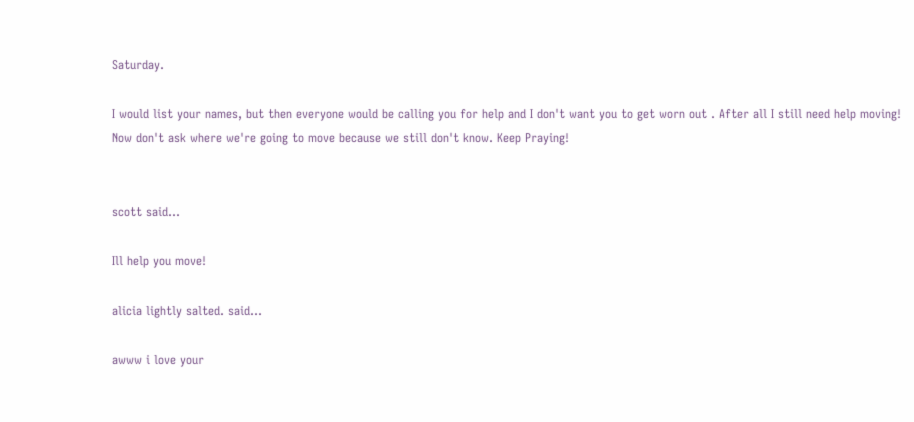Saturday.

I would list your names, but then everyone would be calling you for help and I don't want you to get worn out . After all I still need help moving! Now don't ask where we're going to move because we still don't know. Keep Praying!


scott said...

Ill help you move!

alicia lightly salted. said...

awww i love your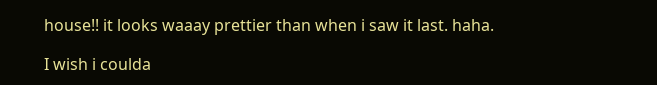house!! it looks waaay prettier than when i saw it last. haha.

I wish i coulda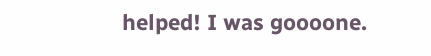helped! I was goooone.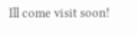Ill come visit soon!